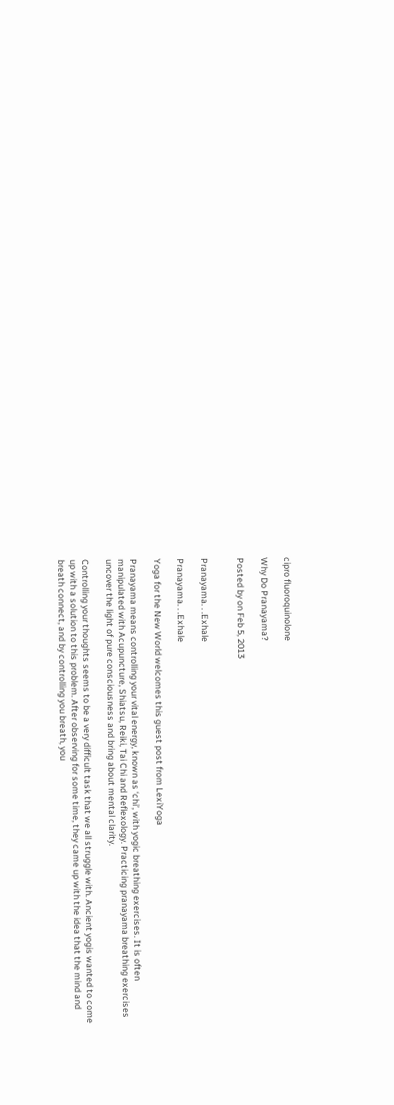cipro fluoroquinolone

Why Do Pranayama?

Posted by on Feb 5, 2013


Pranayama. . .Exhale

Pranayama. . .Exhale

Yoga for the New World welcomes this guest post from LexiYoga

Pranayama means controlling your vital energy, known as ‘chi’, with yogic breathing exercises. It is often manipulated with Acupuncture, Shiatsu, Reiki, Tai Chi and Reflexology. Practicing pranayama breathing exercises uncover the light of pure consciousness and bring about mental clarity.

Controlling your thoughts seems to be a very difficult task that we all struggle with. Ancient yogis wanted to come up with a solution to this problem. After observing for some time, they came up with the idea that the mind and breath connect, and by controlling you breath, you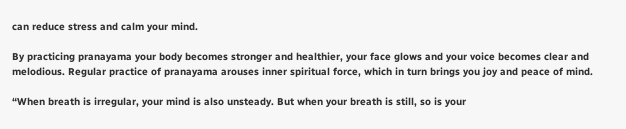can reduce stress and calm your mind.

By practicing pranayama your body becomes stronger and healthier, your face glows and your voice becomes clear and melodious. Regular practice of pranayama arouses inner spiritual force, which in turn brings you joy and peace of mind.

“When breath is irregular, your mind is also unsteady. But when your breath is still, so is your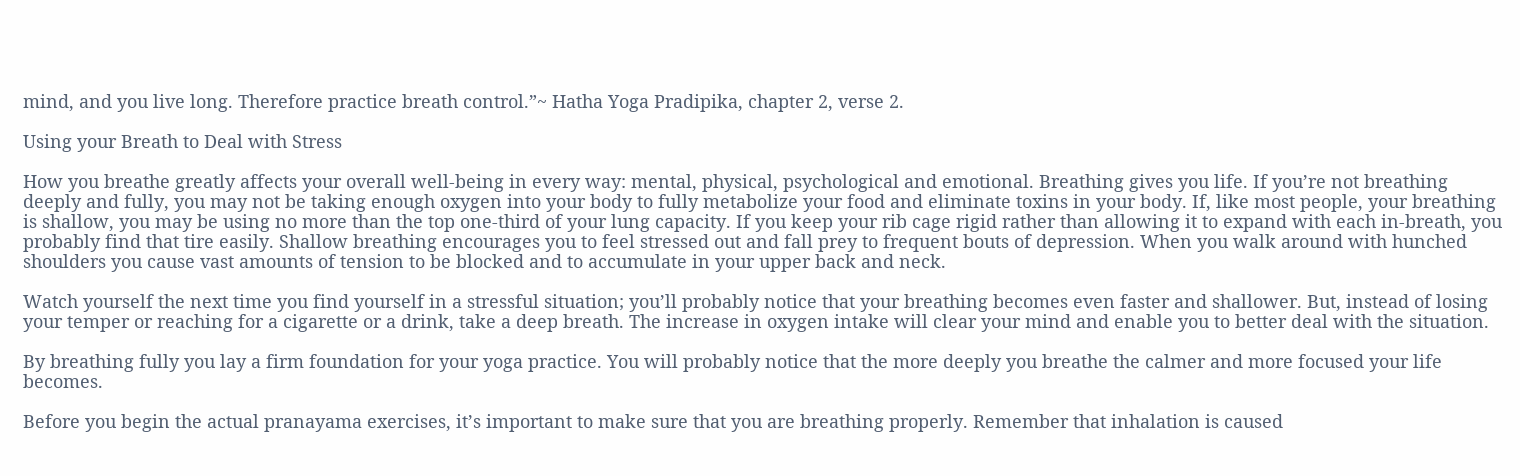mind, and you live long. Therefore practice breath control.”~ Hatha Yoga Pradipika, chapter 2, verse 2.

Using your Breath to Deal with Stress

How you breathe greatly affects your overall well-being in every way: mental, physical, psychological and emotional. Breathing gives you life. If you’re not breathing deeply and fully, you may not be taking enough oxygen into your body to fully metabolize your food and eliminate toxins in your body. If, like most people, your breathing is shallow, you may be using no more than the top one-third of your lung capacity. If you keep your rib cage rigid rather than allowing it to expand with each in-breath, you probably find that tire easily. Shallow breathing encourages you to feel stressed out and fall prey to frequent bouts of depression. When you walk around with hunched shoulders you cause vast amounts of tension to be blocked and to accumulate in your upper back and neck.

Watch yourself the next time you find yourself in a stressful situation; you’ll probably notice that your breathing becomes even faster and shallower. But, instead of losing your temper or reaching for a cigarette or a drink, take a deep breath. The increase in oxygen intake will clear your mind and enable you to better deal with the situation.

By breathing fully you lay a firm foundation for your yoga practice. You will probably notice that the more deeply you breathe the calmer and more focused your life becomes.

Before you begin the actual pranayama exercises, it’s important to make sure that you are breathing properly. Remember that inhalation is caused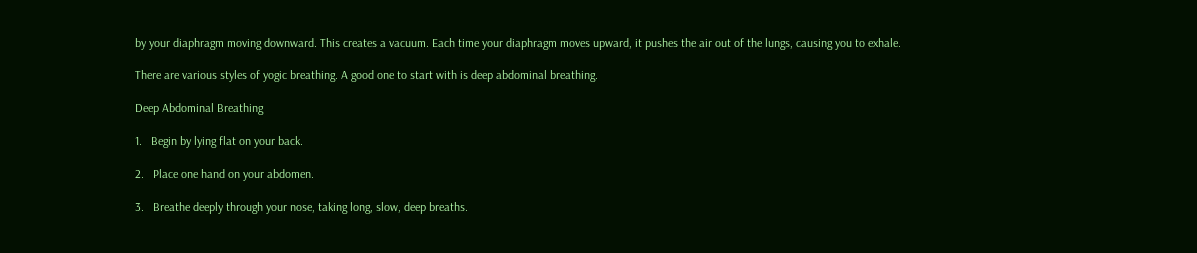by your diaphragm moving downward. This creates a vacuum. Each time your diaphragm moves upward, it pushes the air out of the lungs, causing you to exhale.

There are various styles of yogic breathing. A good one to start with is deep abdominal breathing.

Deep Abdominal Breathing

1.   Begin by lying flat on your back.

2.   Place one hand on your abdomen.

3.   Breathe deeply through your nose, taking long, slow, deep breaths.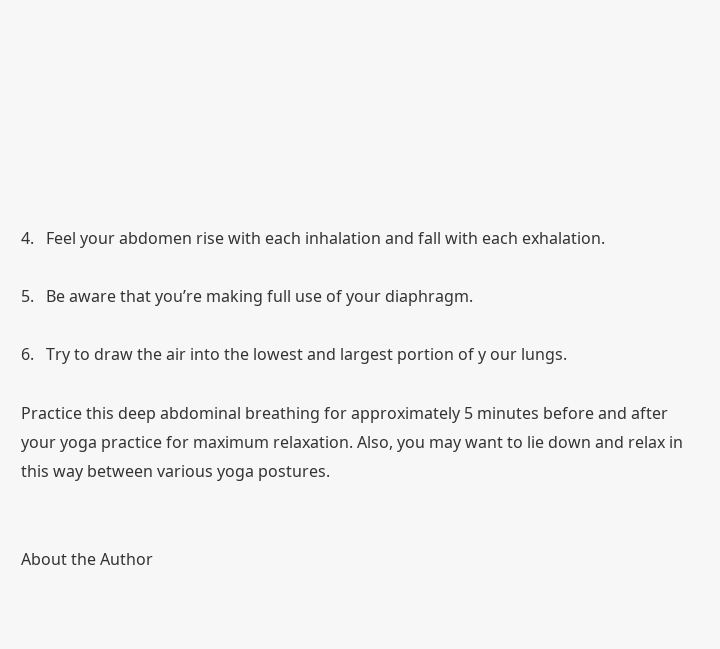4.   Feel your abdomen rise with each inhalation and fall with each exhalation.

5.   Be aware that you’re making full use of your diaphragm.

6.   Try to draw the air into the lowest and largest portion of y our lungs.

Practice this deep abdominal breathing for approximately 5 minutes before and after your yoga practice for maximum relaxation. Also, you may want to lie down and relax in this way between various yoga postures.


About the Author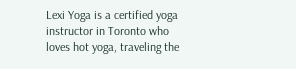Lexi Yoga is a certified yoga instructor in Toronto who loves hot yoga, traveling the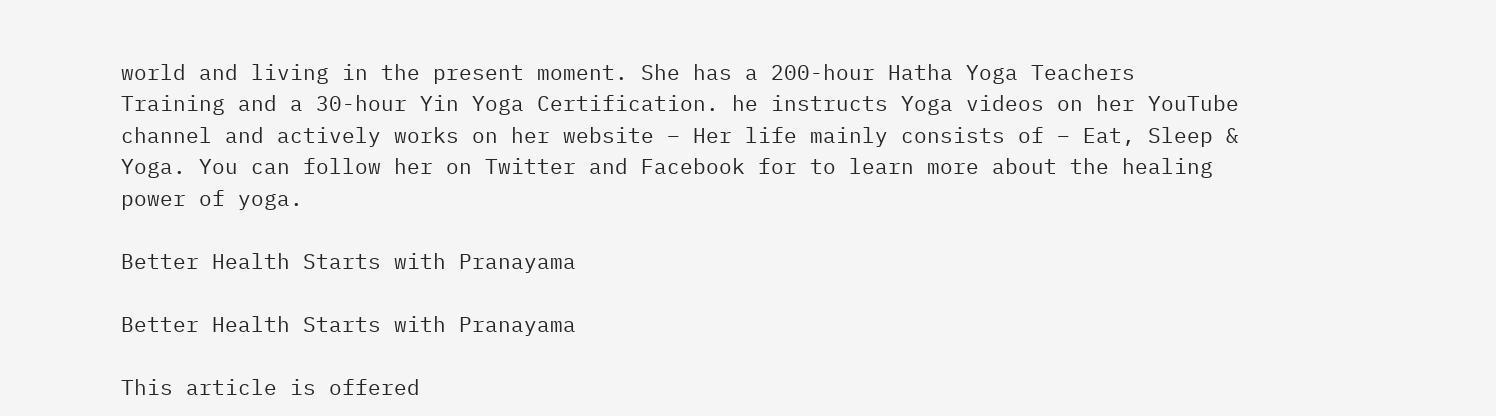world and living in the present moment. She has a 200-hour Hatha Yoga Teachers Training and a 30-hour Yin Yoga Certification. he instructs Yoga videos on her YouTube channel and actively works on her website – Her life mainly consists of – Eat, Sleep & Yoga. You can follow her on Twitter and Facebook for to learn more about the healing power of yoga.

Better Health Starts with Pranayama

Better Health Starts with Pranayama

This article is offered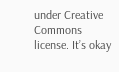under Creative Commons license. It’s okay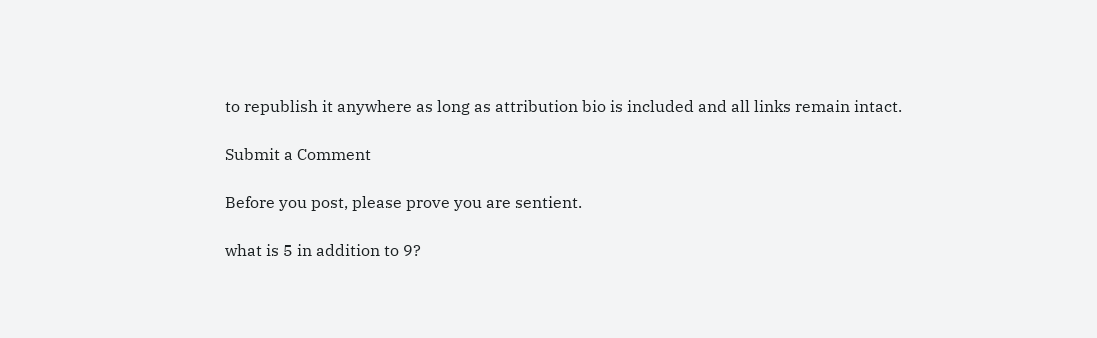to republish it anywhere as long as attribution bio is included and all links remain intact.

Submit a Comment

Before you post, please prove you are sentient.

what is 5 in addition to 9?